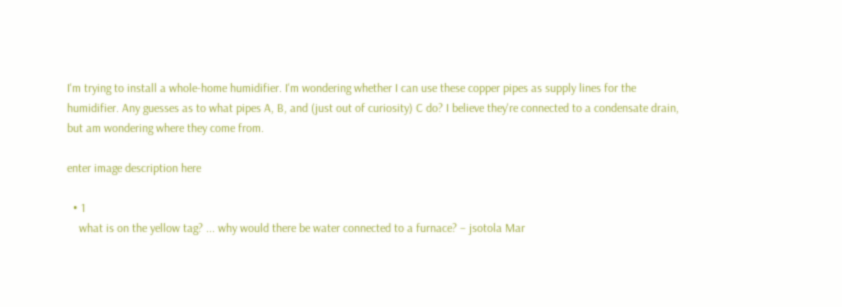I'm trying to install a whole-home humidifier. I'm wondering whether I can use these copper pipes as supply lines for the humidifier. Any guesses as to what pipes A, B, and (just out of curiosity) C do? I believe they're connected to a condensate drain, but am wondering where they come from.

enter image description here

  • 1
    what is on the yellow tag? ... why would there be water connected to a furnace? – jsotola Mar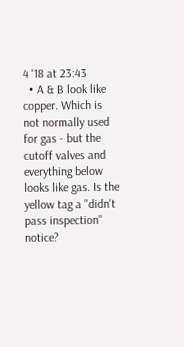4 '18 at 23:43
  • A & B look like copper. Which is not normally used for gas - but the cutoff valves and everything below looks like gas. Is the yellow tag a "didn't pass inspection" notice?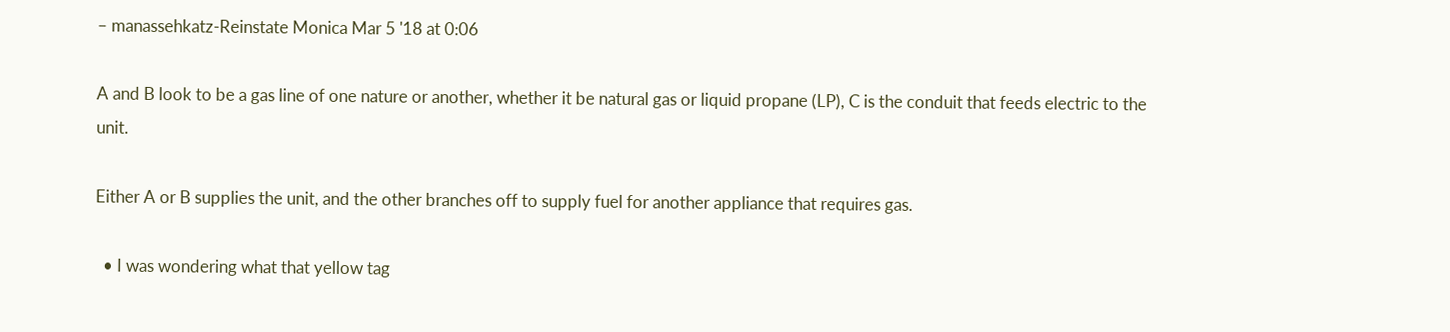– manassehkatz-Reinstate Monica Mar 5 '18 at 0:06

A and B look to be a gas line of one nature or another, whether it be natural gas or liquid propane (LP), C is the conduit that feeds electric to the unit.

Either A or B supplies the unit, and the other branches off to supply fuel for another appliance that requires gas.

  • I was wondering what that yellow tag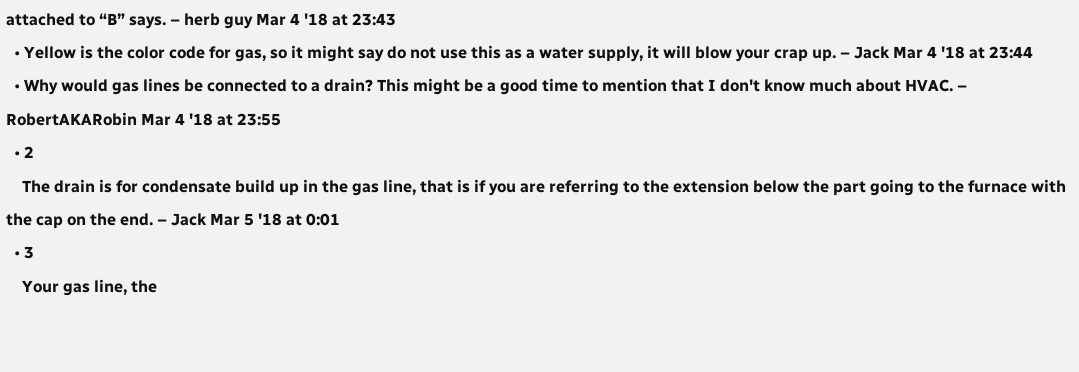attached to “B” says. – herb guy Mar 4 '18 at 23:43
  • Yellow is the color code for gas, so it might say do not use this as a water supply, it will blow your crap up. – Jack Mar 4 '18 at 23:44
  • Why would gas lines be connected to a drain? This might be a good time to mention that I don't know much about HVAC. – RobertAKARobin Mar 4 '18 at 23:55
  • 2
    The drain is for condensate build up in the gas line, that is if you are referring to the extension below the part going to the furnace with the cap on the end. – Jack Mar 5 '18 at 0:01
  • 3
    Your gas line, the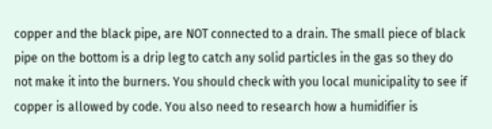copper and the black pipe, are NOT connected to a drain. The small piece of black pipe on the bottom is a drip leg to catch any solid particles in the gas so they do not make it into the burners. You should check with you local municipality to see if copper is allowed by code. You also need to research how a humidifier is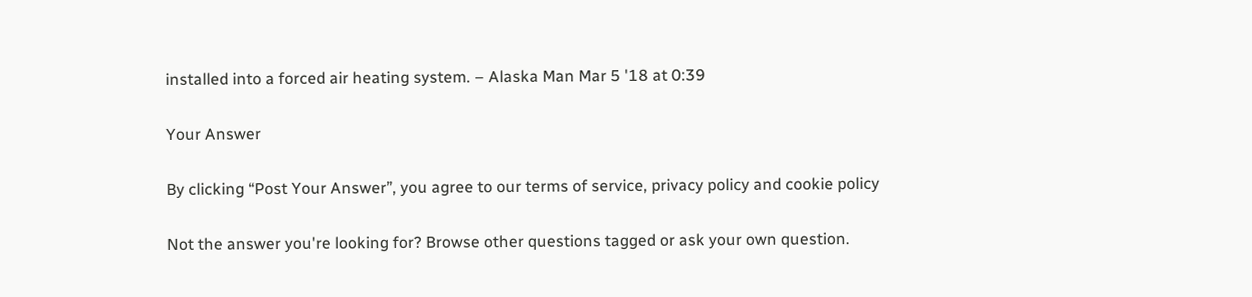installed into a forced air heating system. – Alaska Man Mar 5 '18 at 0:39

Your Answer

By clicking “Post Your Answer”, you agree to our terms of service, privacy policy and cookie policy

Not the answer you're looking for? Browse other questions tagged or ask your own question.